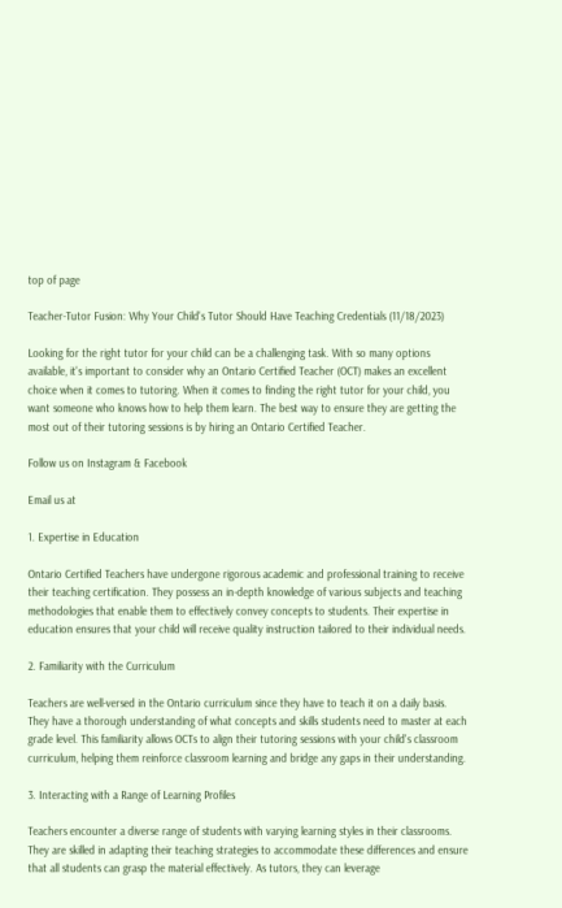top of page

Teacher-Tutor Fusion: Why Your Child's Tutor Should Have Teaching Credentials (11/18/2023)

Looking for the right tutor for your child can be a challenging task. With so many options available, it's important to consider why an Ontario Certified Teacher (OCT) makes an excellent choice when it comes to tutoring. When it comes to finding the right tutor for your child, you want someone who knows how to help them learn. The best way to ensure they are getting the most out of their tutoring sessions is by hiring an Ontario Certified Teacher.

Follow us on Instagram & Facebook

Email us at

1. Expertise in Education

Ontario Certified Teachers have undergone rigorous academic and professional training to receive their teaching certification. They possess an in-depth knowledge of various subjects and teaching methodologies that enable them to effectively convey concepts to students. Their expertise in education ensures that your child will receive quality instruction tailored to their individual needs.

2. Familiarity with the Curriculum

Teachers are well-versed in the Ontario curriculum since they have to teach it on a daily basis. They have a thorough understanding of what concepts and skills students need to master at each grade level. This familiarity allows OCTs to align their tutoring sessions with your child's classroom curriculum, helping them reinforce classroom learning and bridge any gaps in their understanding.

3. Interacting with a Range of Learning Profiles

Teachers encounter a diverse range of students with varying learning styles in their classrooms. They are skilled in adapting their teaching strategies to accommodate these differences and ensure that all students can grasp the material effectively. As tutors, they can leverage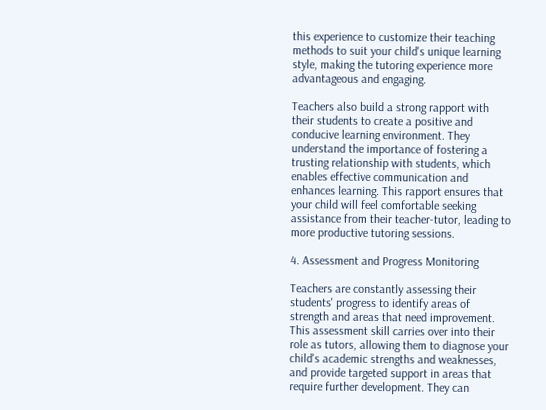this experience to customize their teaching methods to suit your child's unique learning style, making the tutoring experience more advantageous and engaging.

Teachers also build a strong rapport with their students to create a positive and conducive learning environment. They understand the importance of fostering a trusting relationship with students, which enables effective communication and enhances learning. This rapport ensures that your child will feel comfortable seeking assistance from their teacher-tutor, leading to more productive tutoring sessions.

4. Assessment and Progress Monitoring

Teachers are constantly assessing their students' progress to identify areas of strength and areas that need improvement. This assessment skill carries over into their role as tutors, allowing them to diagnose your child's academic strengths and weaknesses, and provide targeted support in areas that require further development. They can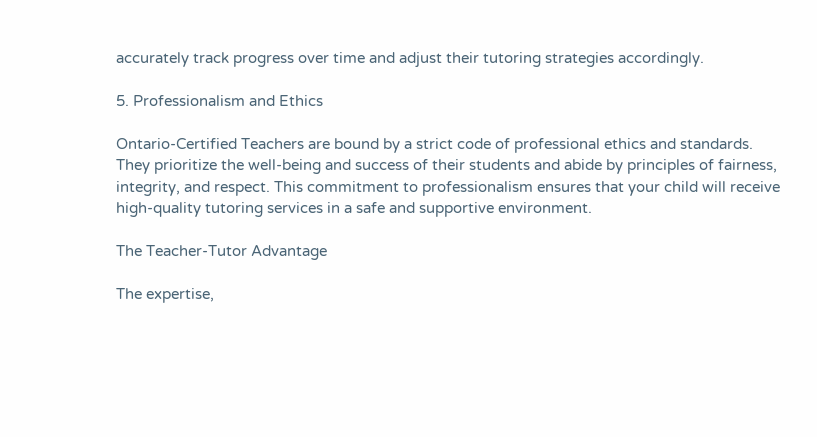accurately track progress over time and adjust their tutoring strategies accordingly.

5. Professionalism and Ethics

Ontario-Certified Teachers are bound by a strict code of professional ethics and standards. They prioritize the well-being and success of their students and abide by principles of fairness, integrity, and respect. This commitment to professionalism ensures that your child will receive high-quality tutoring services in a safe and supportive environment.

The Teacher-Tutor Advantage

The expertise,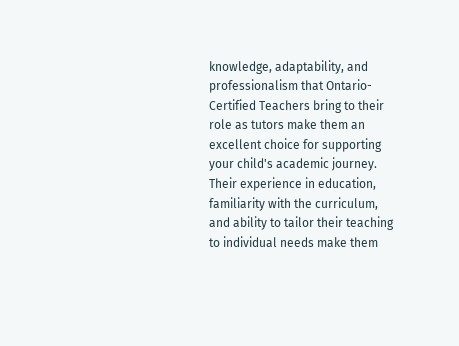knowledge, adaptability, and professionalism that Ontario-Certified Teachers bring to their role as tutors make them an excellent choice for supporting your child's academic journey. Their experience in education, familiarity with the curriculum, and ability to tailor their teaching to individual needs make them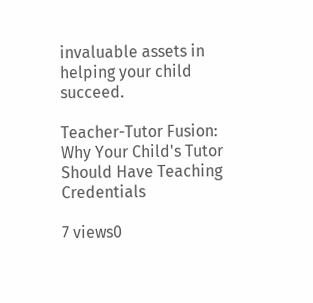invaluable assets in helping your child succeed.

Teacher-Tutor Fusion: Why Your Child's Tutor Should Have Teaching Credentials

7 views0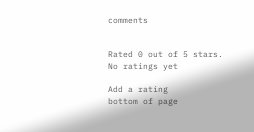comments


Rated 0 out of 5 stars.
No ratings yet

Add a rating
bottom of page